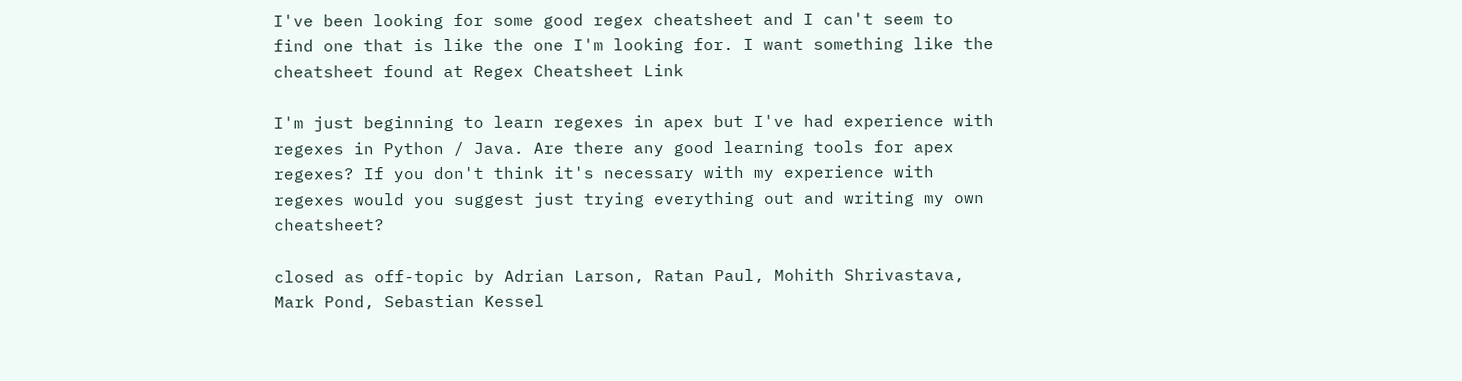I've been looking for some good regex cheatsheet and I can't seem to find one that is like the one I'm looking for. I want something like the cheatsheet found at Regex Cheatsheet Link

I'm just beginning to learn regexes in apex but I've had experience with regexes in Python / Java. Are there any good learning tools for apex regexes? If you don't think it's necessary with my experience with regexes would you suggest just trying everything out and writing my own cheatsheet?

closed as off-topic by Adrian Larson, Ratan Paul, Mohith Shrivastava, Mark Pond, Sebastian Kessel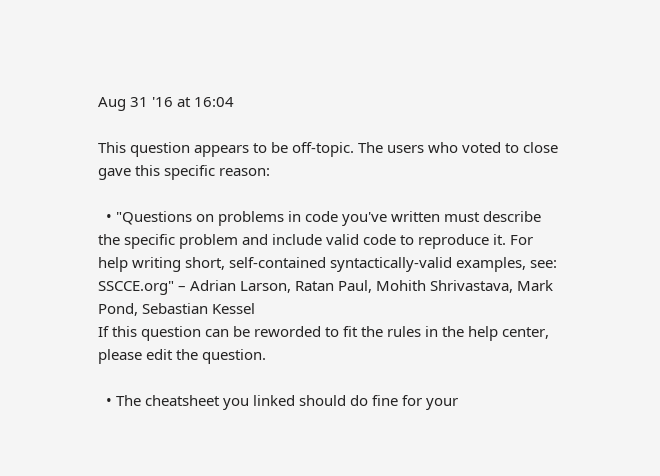Aug 31 '16 at 16:04

This question appears to be off-topic. The users who voted to close gave this specific reason:

  • "Questions on problems in code you've written must describe the specific problem and include valid code to reproduce it. For help writing short, self-contained syntactically-valid examples, see: SSCCE.org" – Adrian Larson, Ratan Paul, Mohith Shrivastava, Mark Pond, Sebastian Kessel
If this question can be reworded to fit the rules in the help center, please edit the question.

  • The cheatsheet you linked should do fine for your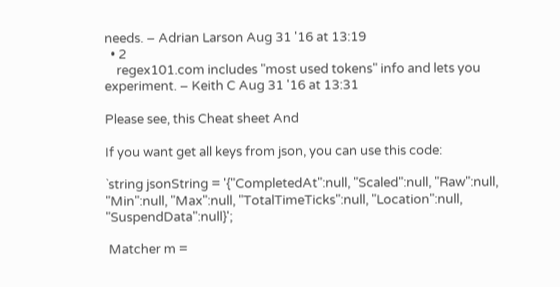needs. – Adrian Larson Aug 31 '16 at 13:19
  • 2
    regex101.com includes "most used tokens" info and lets you experiment. – Keith C Aug 31 '16 at 13:31

Please see, this Cheat sheet And

If you want get all keys from json, you can use this code:

`string jsonString = '{"CompletedAt":null, "Scaled":null, "Raw":null,  "Min":null, "Max":null, "TotalTimeTicks":null, "Location":null, "SuspendData":null}';

 Matcher m =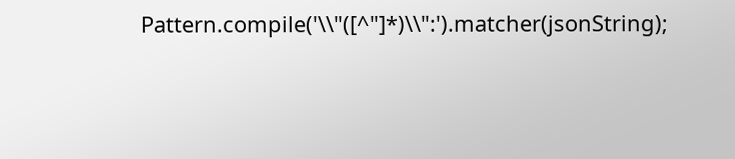Pattern.compile('\\"([^"]*)\\":').matcher(jsonString);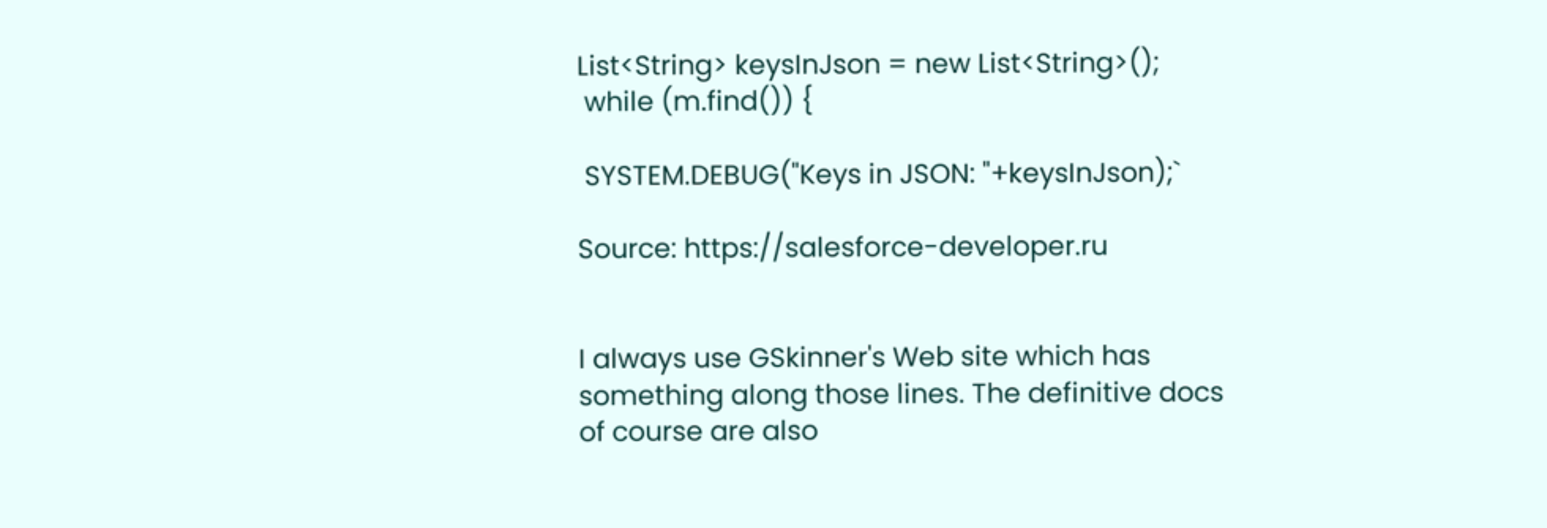List<String> keysInJson = new List<String>();
 while (m.find()) {

 SYSTEM.DEBUG("Keys in JSON: "+keysInJson);`

Source: https://salesforce-developer.ru


I always use GSkinner's Web site which has something along those lines. The definitive docs of course are also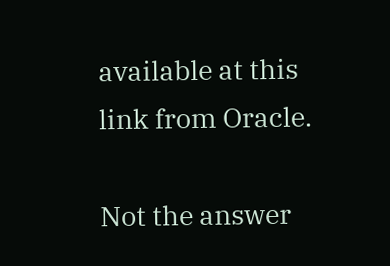available at this link from Oracle.

Not the answer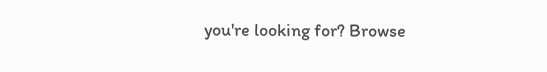you're looking for? Browse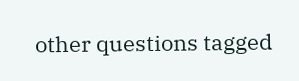other questions tagged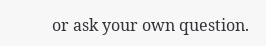or ask your own question.